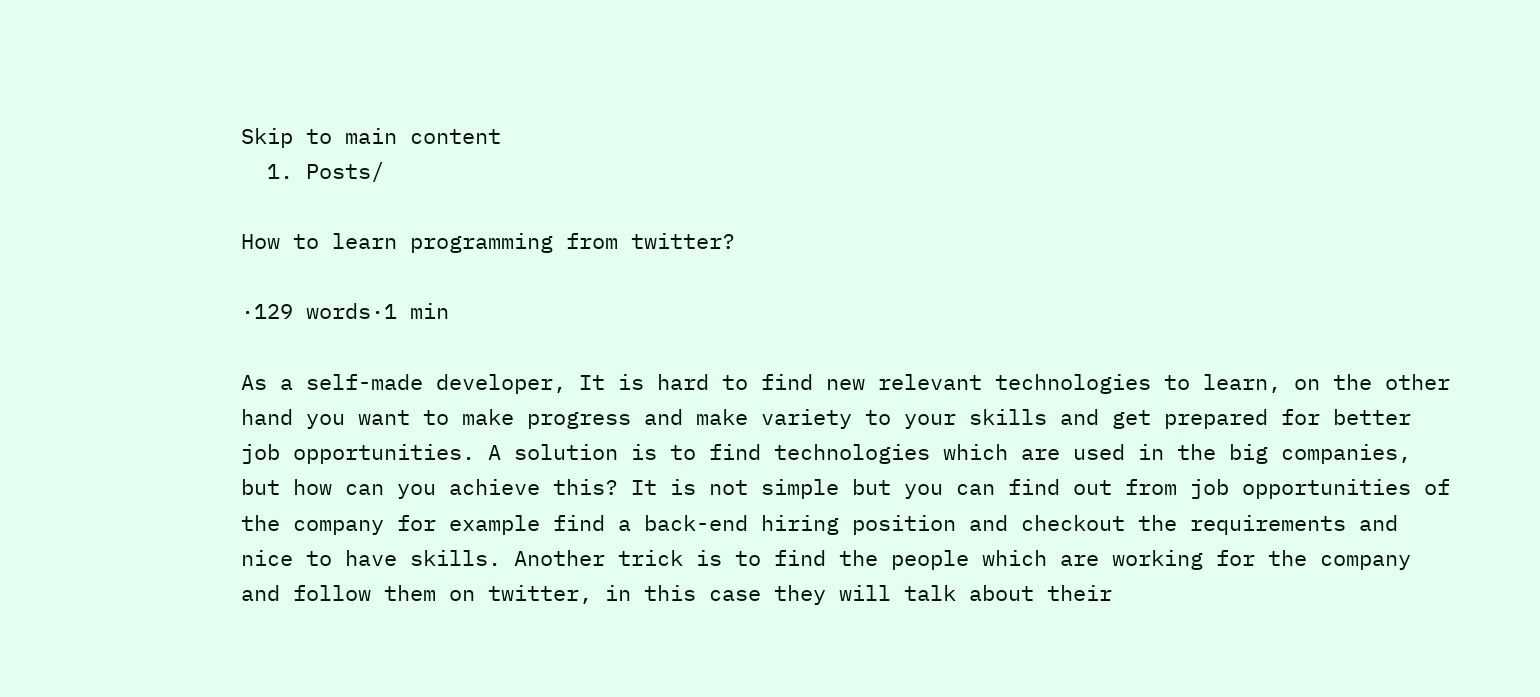Skip to main content
  1. Posts/

How to learn programming from twitter?

·129 words·1 min

As a self-made developer, It is hard to find new relevant technologies to learn, on the other hand you want to make progress and make variety to your skills and get prepared for better job opportunities. A solution is to find technologies which are used in the big companies, but how can you achieve this? It is not simple but you can find out from job opportunities of the company for example find a back-end hiring position and checkout the requirements and nice to have skills. Another trick is to find the people which are working for the company and follow them on twitter, in this case they will talk about their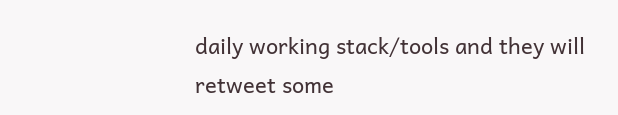daily working stack/tools and they will retweet some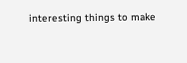interesting things to make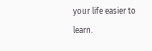your life easier to learn.